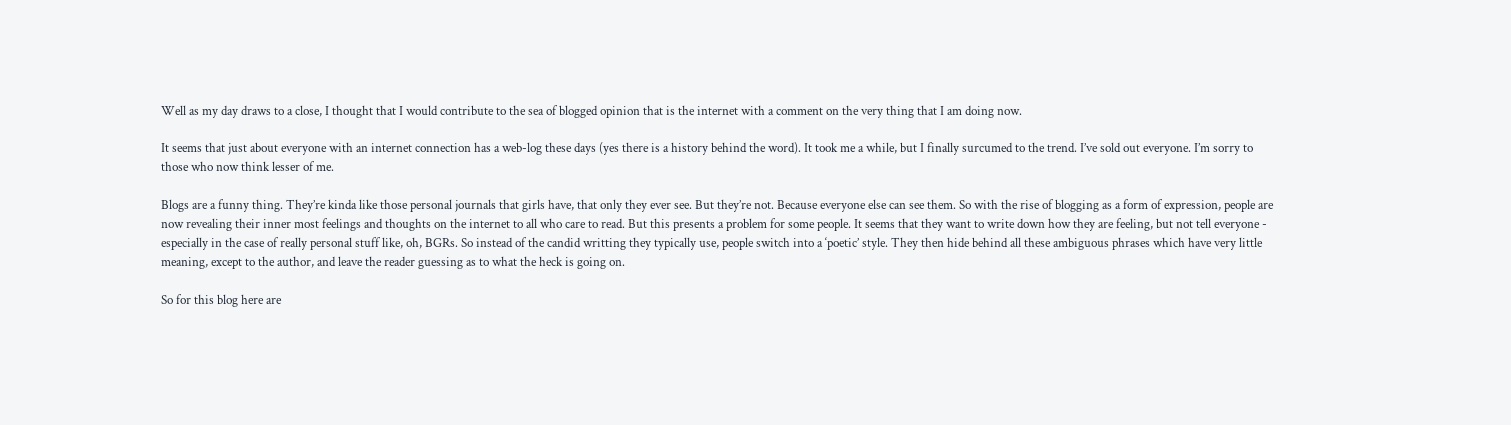Well as my day draws to a close, I thought that I would contribute to the sea of blogged opinion that is the internet with a comment on the very thing that I am doing now.

It seems that just about everyone with an internet connection has a web-log these days (yes there is a history behind the word). It took me a while, but I finally surcumed to the trend. I’ve sold out everyone. I’m sorry to those who now think lesser of me.

Blogs are a funny thing. They’re kinda like those personal journals that girls have, that only they ever see. But they’re not. Because everyone else can see them. So with the rise of blogging as a form of expression, people are now revealing their inner most feelings and thoughts on the internet to all who care to read. But this presents a problem for some people. It seems that they want to write down how they are feeling, but not tell everyone - especially in the case of really personal stuff like, oh, BGRs. So instead of the candid writting they typically use, people switch into a ‘poetic’ style. They then hide behind all these ambiguous phrases which have very little meaning, except to the author, and leave the reader guessing as to what the heck is going on.

So for this blog here are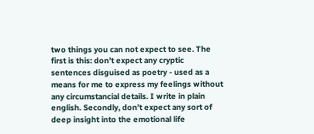two things you can not expect to see. The first is this: don’t expect any cryptic sentences disguised as poetry - used as a means for me to express my feelings without any circumstancial details. I write in plain english. Secondly, don’t expect any sort of deep insight into the emotional life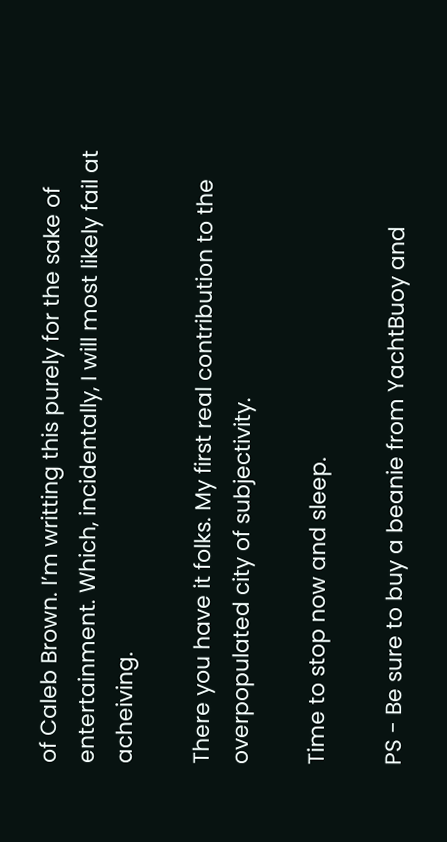of Caleb Brown. I’m writting this purely for the sake of entertainment. Which, incidentally, I will most likely fail at acheiving.

There you have it folks. My first real contribution to the overpopulated city of subjectivity.

Time to stop now and sleep.

PS - Be sure to buy a beanie from YachtBuoy and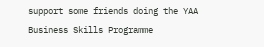support some friends doing the YAA Business Skills Programme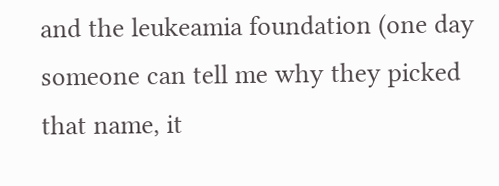and the leukeamia foundation (one day someone can tell me why they picked that name, it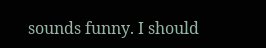sounds funny. I should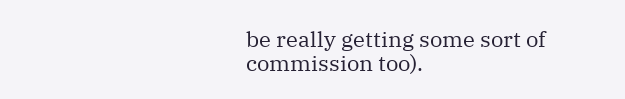be really getting some sort of commission too).